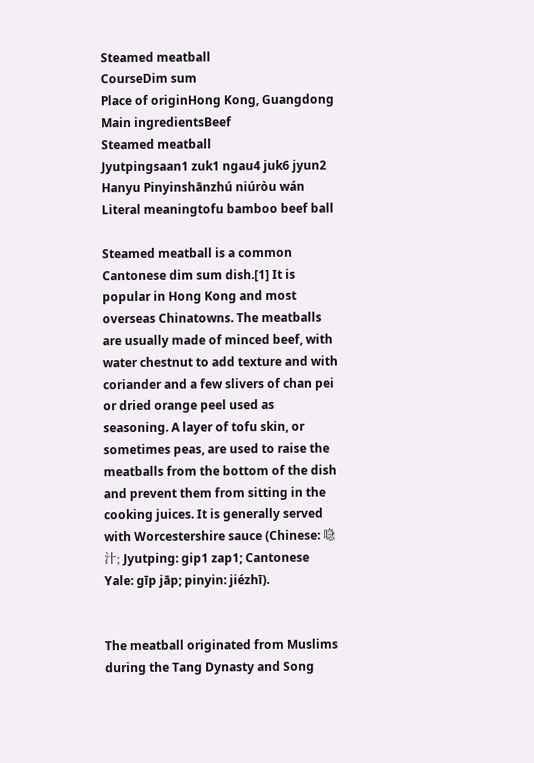Steamed meatball
CourseDim sum
Place of originHong Kong, Guangdong
Main ingredientsBeef
Steamed meatball
Jyutpingsaan1 zuk1 ngau4 juk6 jyun2
Hanyu Pinyinshānzhú niúròu wán
Literal meaningtofu bamboo beef ball

Steamed meatball is a common Cantonese dim sum dish.[1] It is popular in Hong Kong and most overseas Chinatowns. The meatballs are usually made of minced beef, with water chestnut to add texture and with coriander and a few slivers of chan pei or dried orange peel used as seasoning. A layer of tofu skin, or sometimes peas, are used to raise the meatballs from the bottom of the dish and prevent them from sitting in the cooking juices. It is generally served with Worcestershire sauce (Chinese: 喼汁; Jyutping: gip1 zap1; Cantonese Yale: gīp jāp; pinyin: jiézhī).


The meatball originated from Muslims during the Tang Dynasty and Song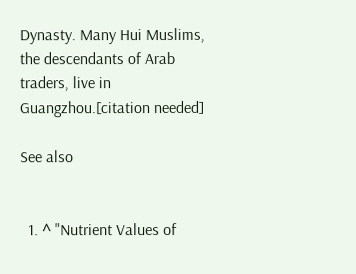Dynasty. Many Hui Muslims, the descendants of Arab traders, live in Guangzhou.[citation needed]

See also


  1. ^ "Nutrient Values of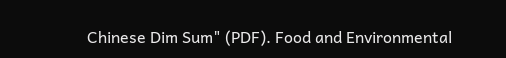Chinese Dim Sum" (PDF). Food and Environmental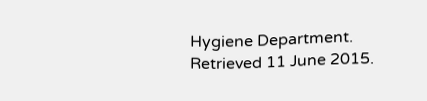Hygiene Department. Retrieved 11 June 2015.